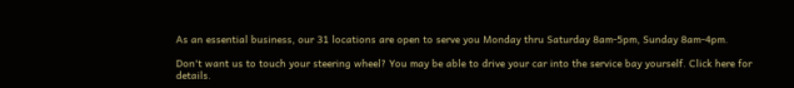As an essential business, our 31 locations are open to serve you Monday thru Saturday 8am-5pm, Sunday 8am-4pm.

Don't want us to touch your steering wheel? You may be able to drive your car into the service bay yourself. Click here for details.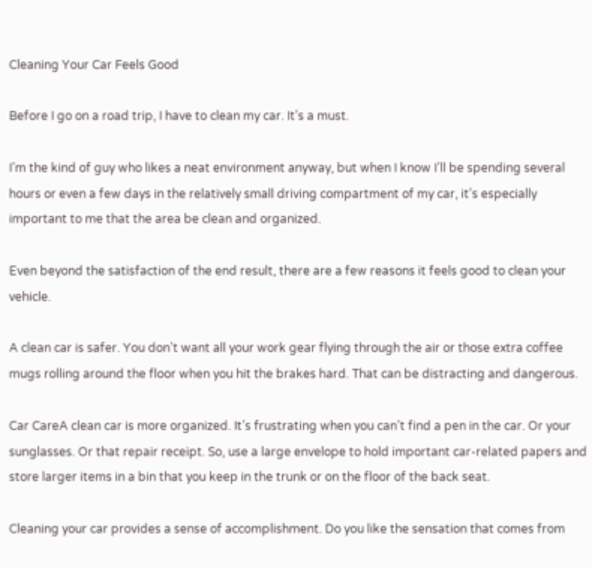Cleaning Your Car Feels Good

Before I go on a road trip, I have to clean my car. It’s a must.

I’m the kind of guy who likes a neat environment anyway, but when I know I’ll be spending several hours or even a few days in the relatively small driving compartment of my car, it’s especially important to me that the area be clean and organized.

Even beyond the satisfaction of the end result, there are a few reasons it feels good to clean your vehicle.

A clean car is safer. You don’t want all your work gear flying through the air or those extra coffee mugs rolling around the floor when you hit the brakes hard. That can be distracting and dangerous.

Car CareA clean car is more organized. It’s frustrating when you can’t find a pen in the car. Or your sunglasses. Or that repair receipt. So, use a large envelope to hold important car-related papers and store larger items in a bin that you keep in the trunk or on the floor of the back seat.

Cleaning your car provides a sense of accomplishment. Do you like the sensation that comes from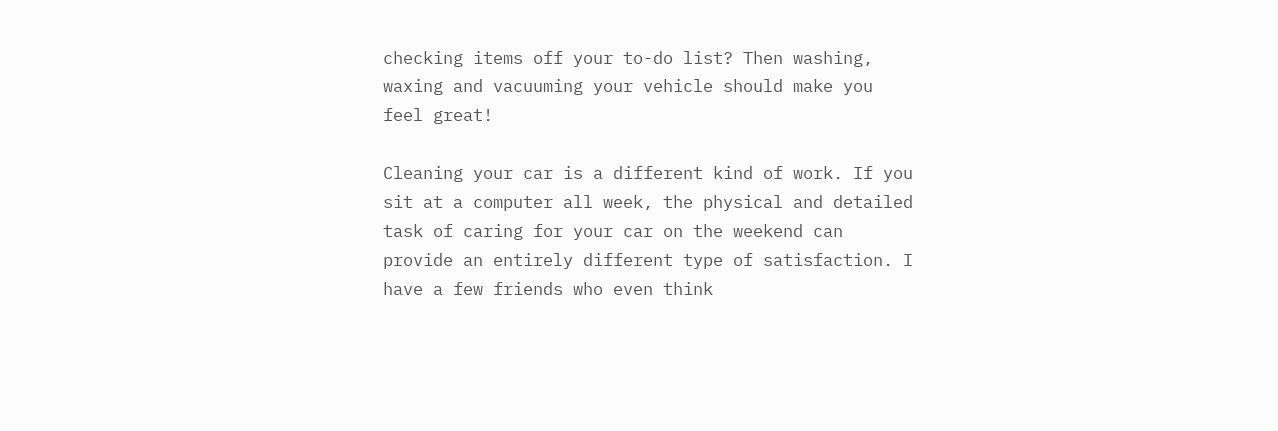checking items off your to-do list? Then washing, waxing and vacuuming your vehicle should make you feel great!

Cleaning your car is a different kind of work. If you sit at a computer all week, the physical and detailed task of caring for your car on the weekend can provide an entirely different type of satisfaction. I have a few friends who even think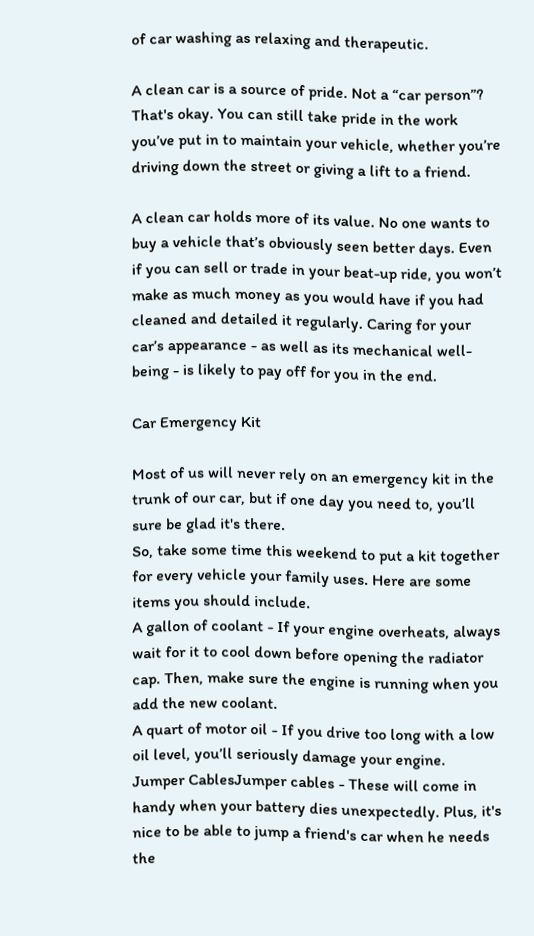of car washing as relaxing and therapeutic.

A clean car is a source of pride. Not a “car person”? That's okay. You can still take pride in the work you’ve put in to maintain your vehicle, whether you’re driving down the street or giving a lift to a friend.

A clean car holds more of its value. No one wants to buy a vehicle that’s obviously seen better days. Even if you can sell or trade in your beat-up ride, you won’t make as much money as you would have if you had cleaned and detailed it regularly. Caring for your car’s appearance - as well as its mechanical well-being - is likely to pay off for you in the end.

Car Emergency Kit

Most of us will never rely on an emergency kit in the trunk of our car, but if one day you need to, you’ll sure be glad it's there.
So, take some time this weekend to put a kit together for every vehicle your family uses. Here are some items you should include.
A gallon of coolant - If your engine overheats, always wait for it to cool down before opening the radiator cap. Then, make sure the engine is running when you add the new coolant.
A quart of motor oil - If you drive too long with a low oil level, you’ll seriously damage your engine.
Jumper CablesJumper cables - These will come in handy when your battery dies unexpectedly. Plus, it's nice to be able to jump a friend's car when he needs the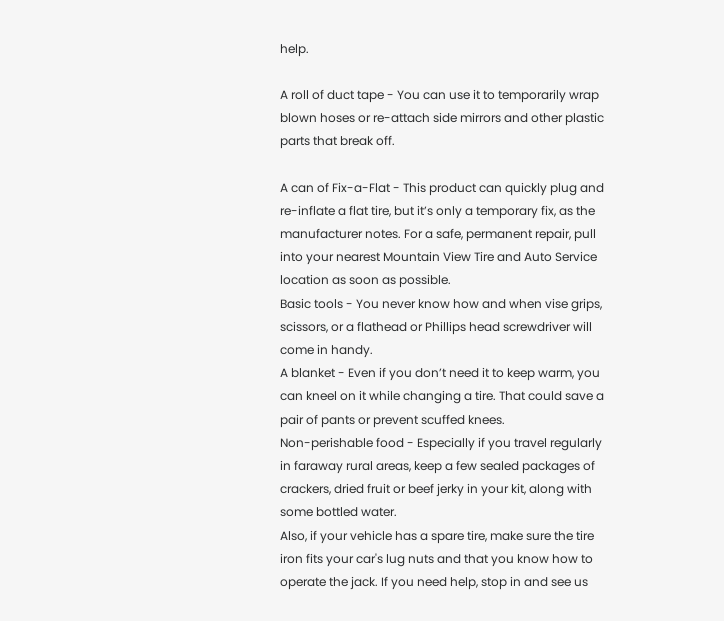help.

A roll of duct tape - You can use it to temporarily wrap blown hoses or re-attach side mirrors and other plastic parts that break off.

A can of Fix-a-Flat - This product can quickly plug and re-inflate a flat tire, but it’s only a temporary fix, as the manufacturer notes. For a safe, permanent repair, pull into your nearest Mountain View Tire and Auto Service location as soon as possible.
Basic tools - You never know how and when vise grips, scissors, or a flathead or Phillips head screwdriver will come in handy.
A blanket - Even if you don’t need it to keep warm, you can kneel on it while changing a tire. That could save a pair of pants or prevent scuffed knees.
Non-perishable food - Especially if you travel regularly in faraway rural areas, keep a few sealed packages of crackers, dried fruit or beef jerky in your kit, along with some bottled water.
Also, if your vehicle has a spare tire, make sure the tire iron fits your car's lug nuts and that you know how to operate the jack. If you need help, stop in and see us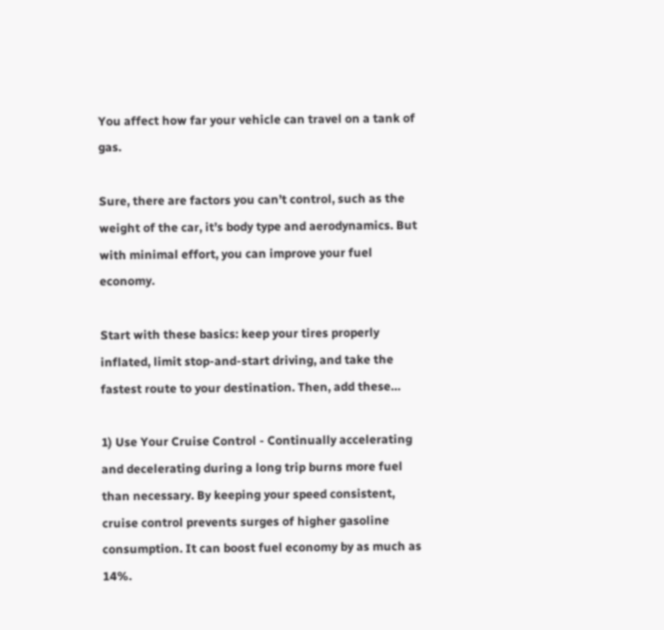You affect how far your vehicle can travel on a tank of gas.

Sure, there are factors you can’t control, such as the weight of the car, it’s body type and aerodynamics. But with minimal effort, you can improve your fuel economy.

Start with these basics: keep your tires properly inflated, limit stop-and-start driving, and take the fastest route to your destination. Then, add these…

1) Use Your Cruise Control - Continually accelerating and decelerating during a long trip burns more fuel than necessary. By keeping your speed consistent, cruise control prevents surges of higher gasoline consumption. It can boost fuel economy by as much as 14%.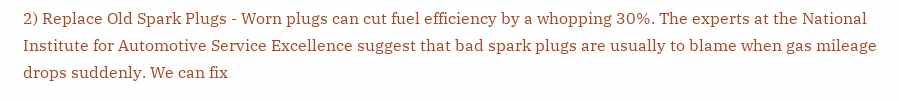2) Replace Old Spark Plugs - Worn plugs can cut fuel efficiency by a whopping 30%. The experts at the National Institute for Automotive Service Excellence suggest that bad spark plugs are usually to blame when gas mileage drops suddenly. We can fix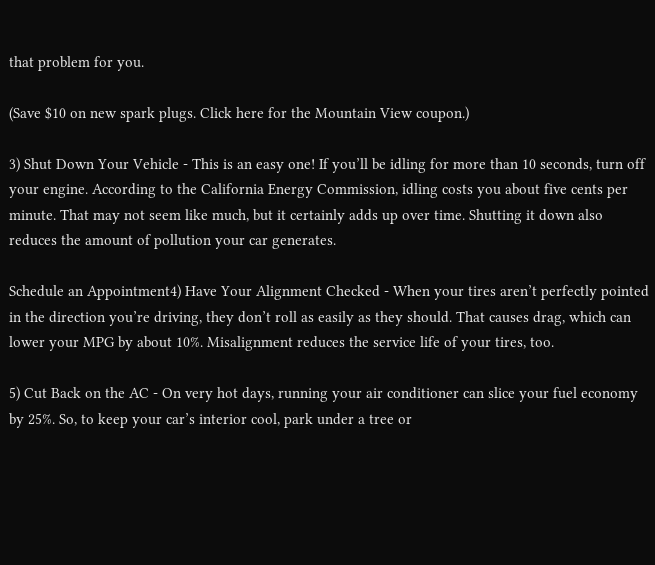that problem for you.

(Save $10 on new spark plugs. Click here for the Mountain View coupon.)

3) Shut Down Your Vehicle - This is an easy one! If you’ll be idling for more than 10 seconds, turn off your engine. According to the California Energy Commission, idling costs you about five cents per minute. That may not seem like much, but it certainly adds up over time. Shutting it down also reduces the amount of pollution your car generates.

Schedule an Appointment4) Have Your Alignment Checked - When your tires aren’t perfectly pointed in the direction you’re driving, they don’t roll as easily as they should. That causes drag, which can lower your MPG by about 10%. Misalignment reduces the service life of your tires, too.

5) Cut Back on the AC - On very hot days, running your air conditioner can slice your fuel economy by 25%. So, to keep your car’s interior cool, park under a tree or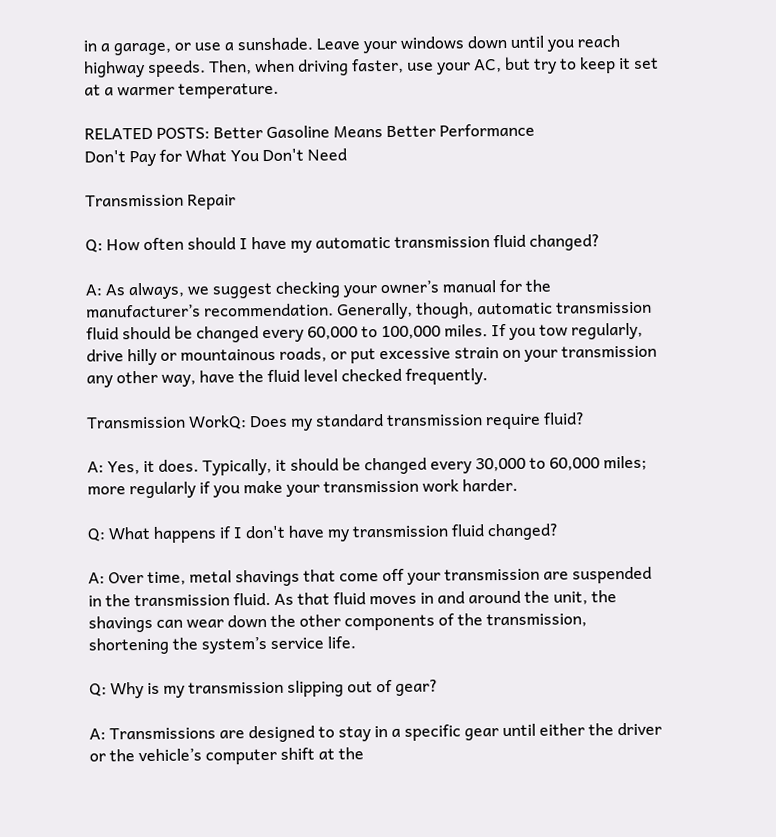in a garage, or use a sunshade. Leave your windows down until you reach highway speeds. Then, when driving faster, use your AC, but try to keep it set at a warmer temperature.

RELATED POSTS: Better Gasoline Means Better Performance
Don't Pay for What You Don't Need

Transmission Repair

Q: How often should I have my automatic transmission fluid changed?

A: As always, we suggest checking your owner’s manual for the manufacturer’s recommendation. Generally, though, automatic transmission fluid should be changed every 60,000 to 100,000 miles. If you tow regularly, drive hilly or mountainous roads, or put excessive strain on your transmission any other way, have the fluid level checked frequently.

Transmission WorkQ: Does my standard transmission require fluid?

A: Yes, it does. Typically, it should be changed every 30,000 to 60,000 miles; more regularly if you make your transmission work harder.

Q: What happens if I don't have my transmission fluid changed?

A: Over time, metal shavings that come off your transmission are suspended in the transmission fluid. As that fluid moves in and around the unit, the shavings can wear down the other components of the transmission, shortening the system’s service life.

Q: Why is my transmission slipping out of gear?

A: Transmissions are designed to stay in a specific gear until either the driver or the vehicle’s computer shift at the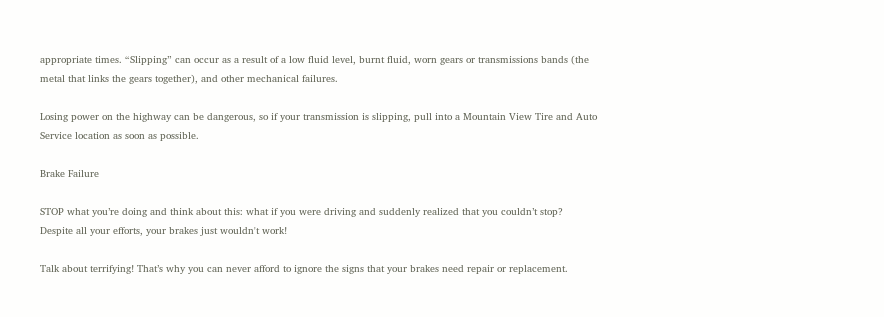appropriate times. “Slipping” can occur as a result of a low fluid level, burnt fluid, worn gears or transmissions bands (the metal that links the gears together), and other mechanical failures.

Losing power on the highway can be dangerous, so if your transmission is slipping, pull into a Mountain View Tire and Auto Service location as soon as possible.

Brake Failure

STOP what you’re doing and think about this: what if you were driving and suddenly realized that you couldn’t stop? Despite all your efforts, your brakes just wouldn't work!

Talk about terrifying! That’s why you can never afford to ignore the signs that your brakes need repair or replacement.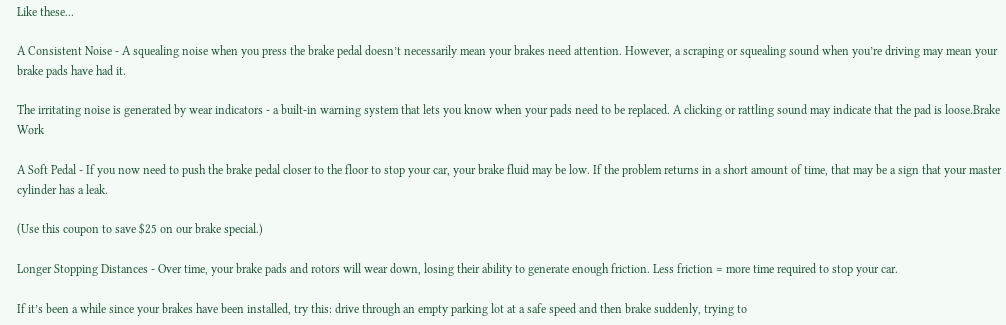Like these...

A Consistent Noise - A squealing noise when you press the brake pedal doesn’t necessarily mean your brakes need attention. However, a scraping or squealing sound when you’re driving may mean your brake pads have had it.

The irritating noise is generated by wear indicators - a built-in warning system that lets you know when your pads need to be replaced. A clicking or rattling sound may indicate that the pad is loose.Brake Work

A Soft Pedal - If you now need to push the brake pedal closer to the floor to stop your car, your brake fluid may be low. If the problem returns in a short amount of time, that may be a sign that your master cylinder has a leak.

(Use this coupon to save $25 on our brake special.)

Longer Stopping Distances - Over time, your brake pads and rotors will wear down, losing their ability to generate enough friction. Less friction = more time required to stop your car.

If it’s been a while since your brakes have been installed, try this: drive through an empty parking lot at a safe speed and then brake suddenly, trying to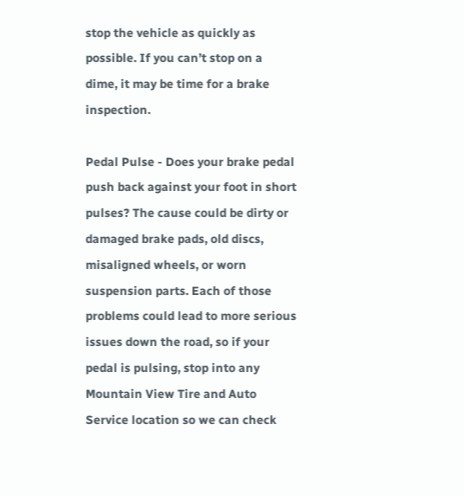stop the vehicle as quickly as possible. If you can’t stop on a dime, it may be time for a brake inspection.

Pedal Pulse - Does your brake pedal push back against your foot in short pulses? The cause could be dirty or damaged brake pads, old discs, misaligned wheels, or worn suspension parts. Each of those problems could lead to more serious issues down the road, so if your pedal is pulsing, stop into any Mountain View Tire and Auto Service location so we can check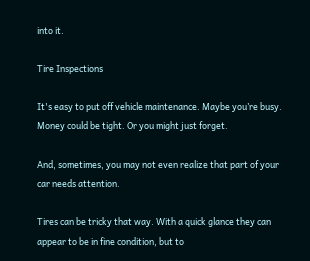into it.

Tire Inspections

It's easy to put off vehicle maintenance. Maybe you’re busy. Money could be tight. Or you might just forget.

And, sometimes, you may not even realize that part of your car needs attention.

Tires can be tricky that way. With a quick glance they can appear to be in fine condition, but to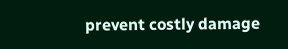prevent costly damage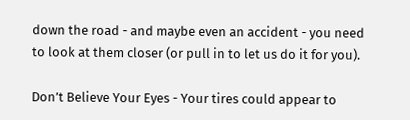down the road - and maybe even an accident - you need to look at them closer (or pull in to let us do it for you).

Don’t Believe Your Eyes - Your tires could appear to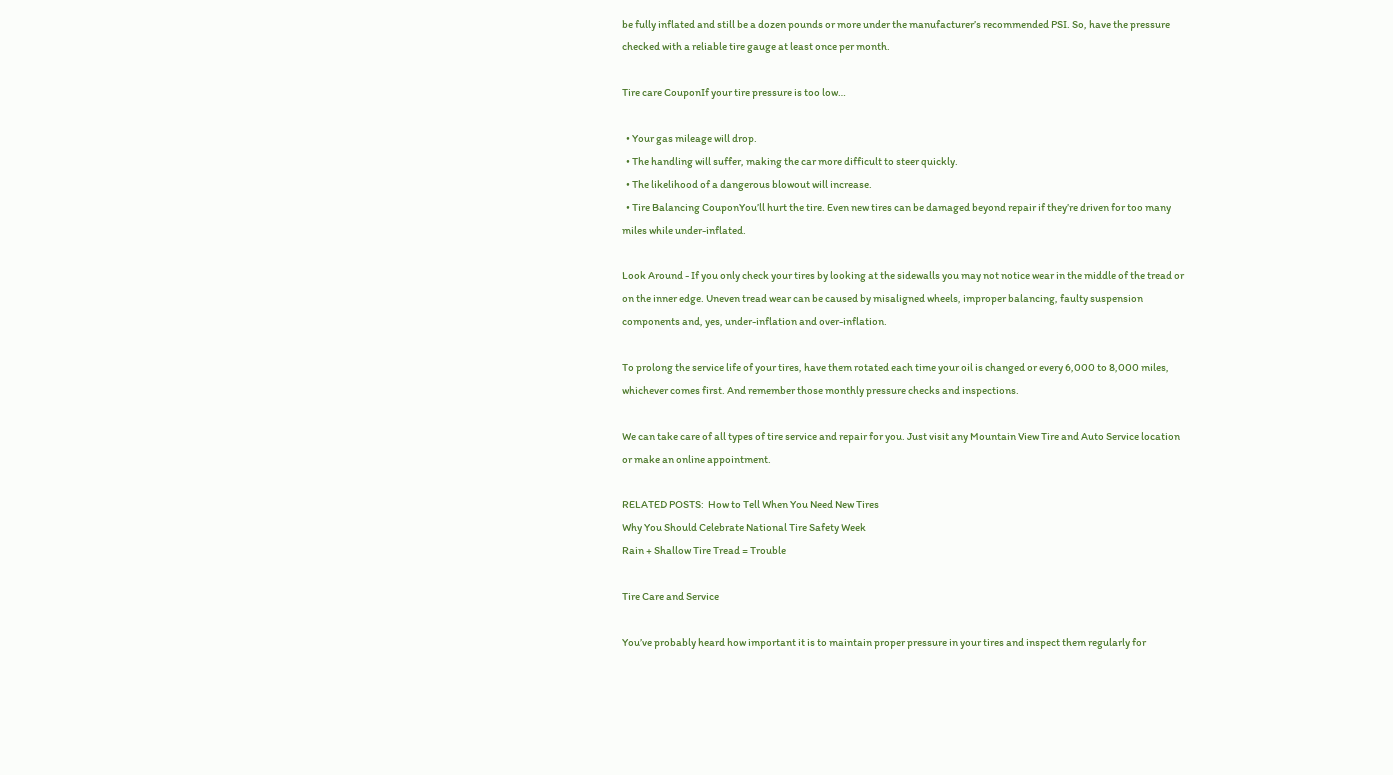be fully inflated and still be a dozen pounds or more under the manufacturer’s recommended PSI. So, have the pressure checked with a reliable tire gauge at least once per month.

Tire care CouponIf your tire pressure is too low…

  • Your gas mileage will drop.
  • The handling will suffer, making the car more difficult to steer quickly.
  • The likelihood of a dangerous blowout will increase.
  • Tire Balancing CouponYou’ll hurt the tire. Even new tires can be damaged beyond repair if they’re driven for too many miles while under-inflated.

Look Around - If you only check your tires by looking at the sidewalls you may not notice wear in the middle of the tread or on the inner edge. Uneven tread wear can be caused by misaligned wheels, improper balancing, faulty suspension components and, yes, under-inflation and over-inflation.

To prolong the service life of your tires, have them rotated each time your oil is changed or every 6,000 to 8,000 miles, whichever comes first. And remember those monthly pressure checks and inspections.

We can take care of all types of tire service and repair for you. Just visit any Mountain View Tire and Auto Service location or make an online appointment.

RELATED POSTS:  How to Tell When You Need New Tires
Why You Should Celebrate National Tire Safety Week
Rain + Shallow Tire Tread = Trouble

Tire Care and Service

You’ve probably heard how important it is to maintain proper pressure in your tires and inspect them regularly for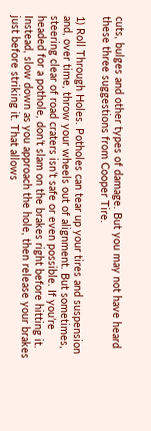cuts, bulges and other types of damage. But you may not have heard these three suggestions from Cooper Tire.

1) Roll Through Holes. Potholes can tear up your tires and suspension and, over time, throw your wheels out of alignment. But sometimes, steering clear of road craters isn’t safe or even possible. If you’re headed for a pothole, don’t slam on the brakes right before hitting it. Instead, slow down as you approach the hole, then release your brakes just before striking it. That allows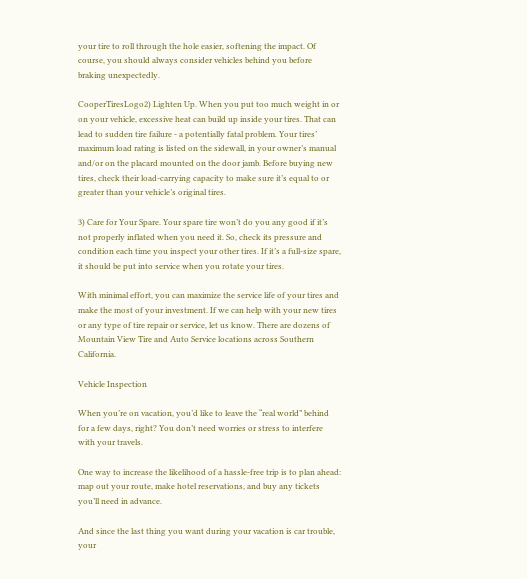your tire to roll through the hole easier, softening the impact. Of course, you should always consider vehicles behind you before braking unexpectedly.

CooperTiresLogo2) Lighten Up. When you put too much weight in or on your vehicle, excessive heat can build up inside your tires. That can lead to sudden tire failure - a potentially fatal problem. Your tires’ maximum load rating is listed on the sidewall, in your owner’s manual and/or on the placard mounted on the door jamb. Before buying new tires, check their load-carrying capacity to make sure it’s equal to or greater than your vehicle’s original tires.

3) Care for Your Spare. Your spare tire won’t do you any good if it’s not properly inflated when you need it. So, check its pressure and condition each time you inspect your other tires. If it’s a full-size spare, it should be put into service when you rotate your tires.

With minimal effort, you can maximize the service life of your tires and make the most of your investment. If we can help with your new tires or any type of tire repair or service, let us know. There are dozens of Mountain View Tire and Auto Service locations across Southern California.

Vehicle Inspection

When you’re on vacation, you’d like to leave the “real world” behind for a few days, right? You don’t need worries or stress to interfere with your travels.

One way to increase the likelihood of a hassle-free trip is to plan ahead: map out your route, make hotel reservations, and buy any tickets you’ll need in advance.

And since the last thing you want during your vacation is car trouble, your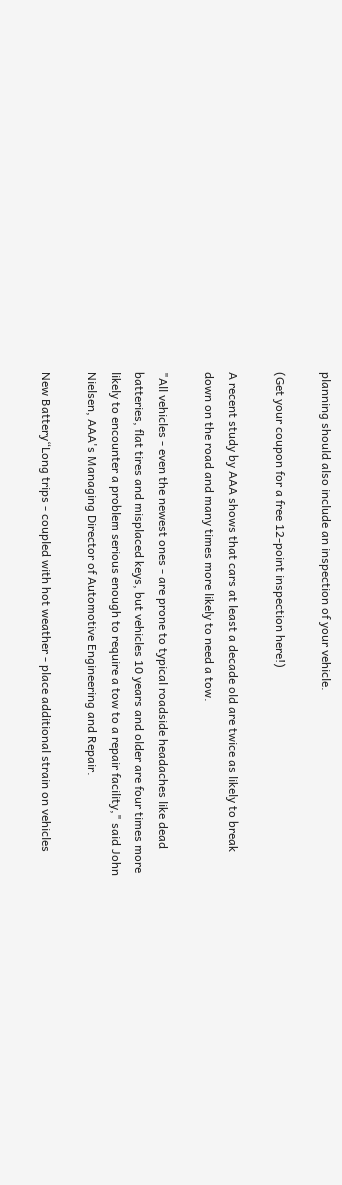planning should also include an inspection of your vehicle.

(Get your coupon for a free 12-point inspection here!)

A recent study by AAA shows that cars at least a decade old are twice as likely to break down on the road and many times more likely to need a tow.

"All vehicles - even the newest ones - are prone to typical roadside headaches like dead batteries, flat tires and misplaced keys, but vehicles 10 years and older are four times more likely to encounter a problem serious enough to require a tow to a repair facility," said John Nielsen, AAA's Managing Director of Automotive Engineering and Repair.

New Battery“Long trips - coupled with hot weather - place additional strain on vehicles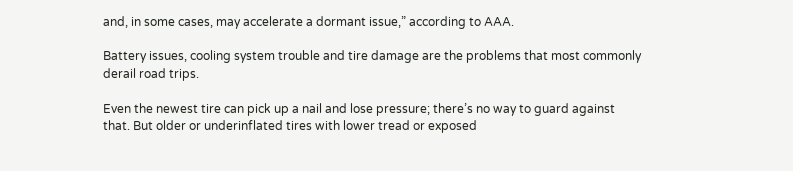and, in some cases, may accelerate a dormant issue,” according to AAA.

Battery issues, cooling system trouble and tire damage are the problems that most commonly derail road trips.

Even the newest tire can pick up a nail and lose pressure; there’s no way to guard against that. But older or underinflated tires with lower tread or exposed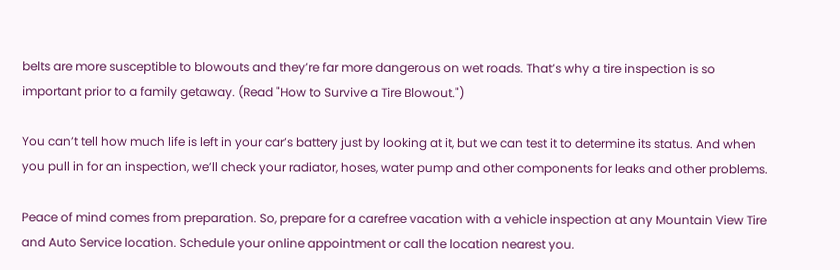belts are more susceptible to blowouts and they’re far more dangerous on wet roads. That’s why a tire inspection is so important prior to a family getaway. (Read "How to Survive a Tire Blowout.")

You can’t tell how much life is left in your car’s battery just by looking at it, but we can test it to determine its status. And when you pull in for an inspection, we’ll check your radiator, hoses, water pump and other components for leaks and other problems.

Peace of mind comes from preparation. So, prepare for a carefree vacation with a vehicle inspection at any Mountain View Tire and Auto Service location. Schedule your online appointment or call the location nearest you.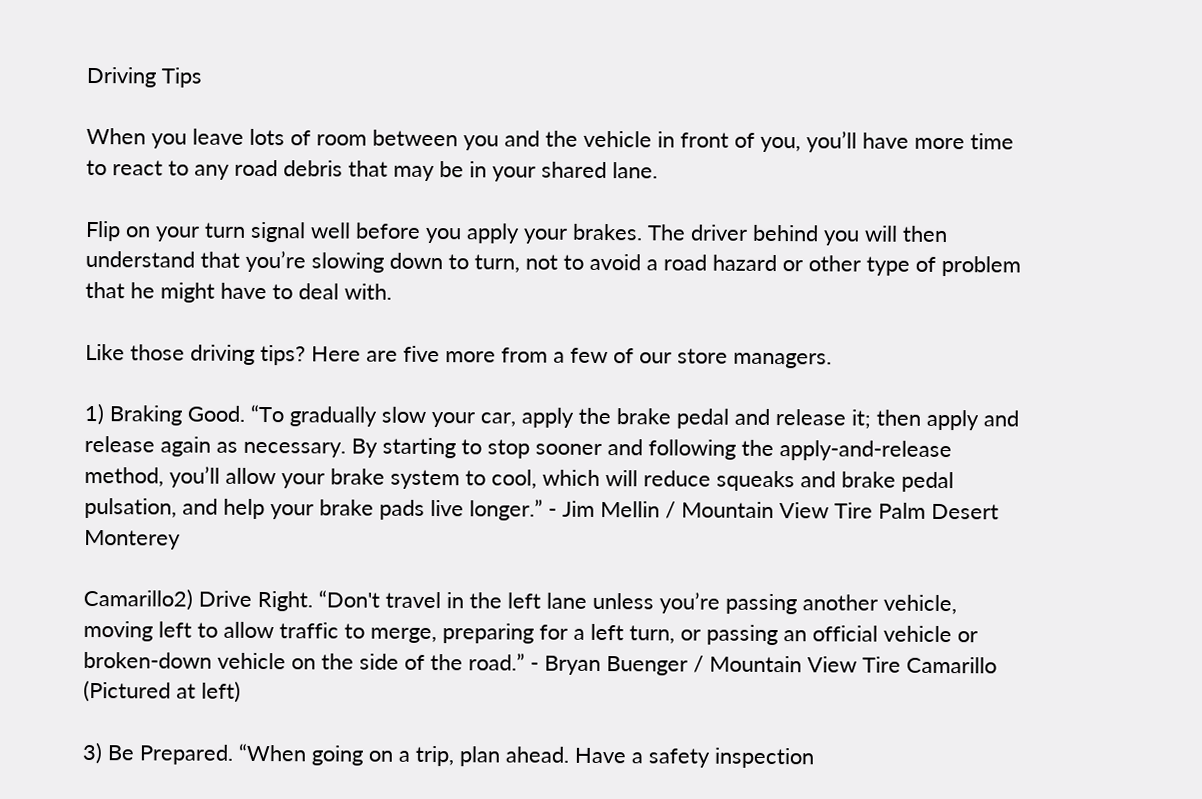Driving Tips

When you leave lots of room between you and the vehicle in front of you, you’ll have more time to react to any road debris that may be in your shared lane.

Flip on your turn signal well before you apply your brakes. The driver behind you will then understand that you’re slowing down to turn, not to avoid a road hazard or other type of problem that he might have to deal with.

Like those driving tips? Here are five more from a few of our store managers.

1) Braking Good. “To gradually slow your car, apply the brake pedal and release it; then apply and release again as necessary. By starting to stop sooner and following the apply-and-release method, you’ll allow your brake system to cool, which will reduce squeaks and brake pedal pulsation, and help your brake pads live longer.” - Jim Mellin / Mountain View Tire Palm Desert Monterey

Camarillo2) Drive Right. “Don't travel in the left lane unless you’re passing another vehicle, moving left to allow traffic to merge, preparing for a left turn, or passing an official vehicle or broken-down vehicle on the side of the road.” - Bryan Buenger / Mountain View Tire Camarillo (Pictured at left)

3) Be Prepared. “When going on a trip, plan ahead. Have a safety inspection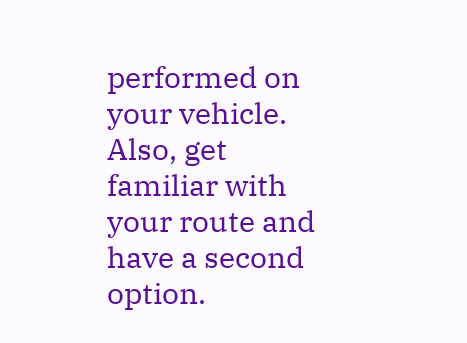performed on your vehicle. Also, get familiar with your route and have a second option.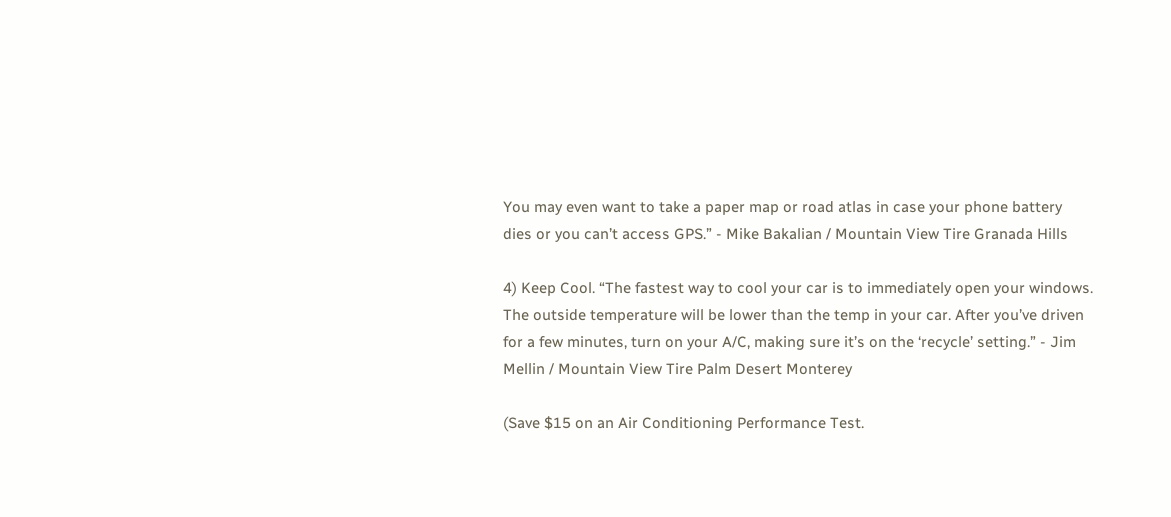You may even want to take a paper map or road atlas in case your phone battery dies or you can’t access GPS.” - Mike Bakalian / Mountain View Tire Granada Hills

4) Keep Cool. “The fastest way to cool your car is to immediately open your windows. The outside temperature will be lower than the temp in your car. After you’ve driven for a few minutes, turn on your A/C, making sure it’s on the ‘recycle’ setting.” - Jim Mellin / Mountain View Tire Palm Desert Monterey

(Save $15 on an Air Conditioning Performance Test.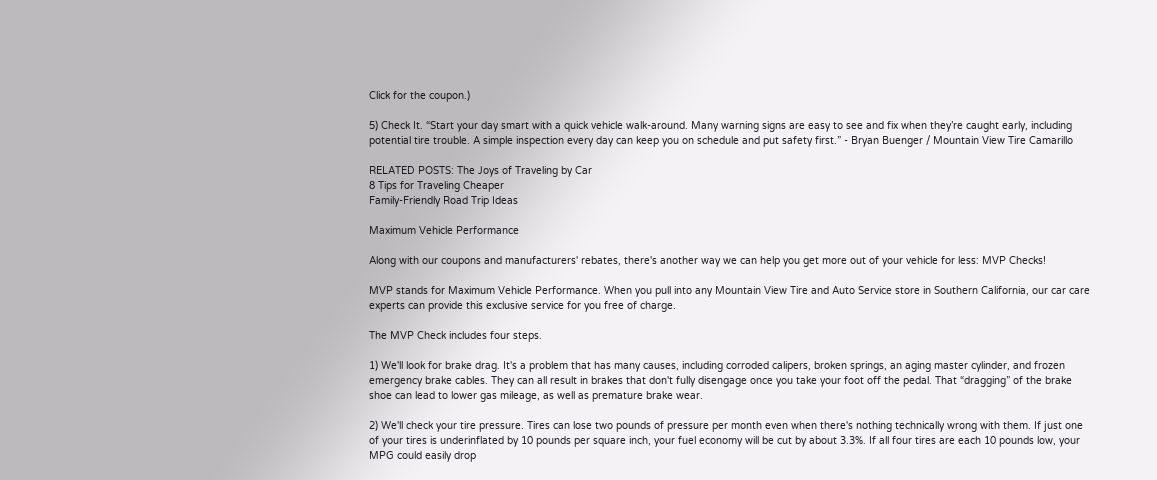Click for the coupon.)

5) Check It. “Start your day smart with a quick vehicle walk-around. Many warning signs are easy to see and fix when they’re caught early, including potential tire trouble. A simple inspection every day can keep you on schedule and put safety first.” - Bryan Buenger / Mountain View Tire Camarillo

RELATED POSTS: The Joys of Traveling by Car
8 Tips for Traveling Cheaper
Family-Friendly Road Trip Ideas

Maximum Vehicle Performance

Along with our coupons and manufacturers' rebates, there's another way we can help you get more out of your vehicle for less: MVP Checks!

MVP stands for Maximum Vehicle Performance. When you pull into any Mountain View Tire and Auto Service store in Southern California, our car care experts can provide this exclusive service for you free of charge.

The MVP Check includes four steps.

1) We'll look for brake drag. It's a problem that has many causes, including corroded calipers, broken springs, an aging master cylinder, and frozen emergency brake cables. They can all result in brakes that don't fully disengage once you take your foot off the pedal. That “dragging” of the brake shoe can lead to lower gas mileage, as well as premature brake wear.

2) We'll check your tire pressure. Tires can lose two pounds of pressure per month even when there's nothing technically wrong with them. If just one of your tires is underinflated by 10 pounds per square inch, your fuel economy will be cut by about 3.3%. If all four tires are each 10 pounds low, your MPG could easily drop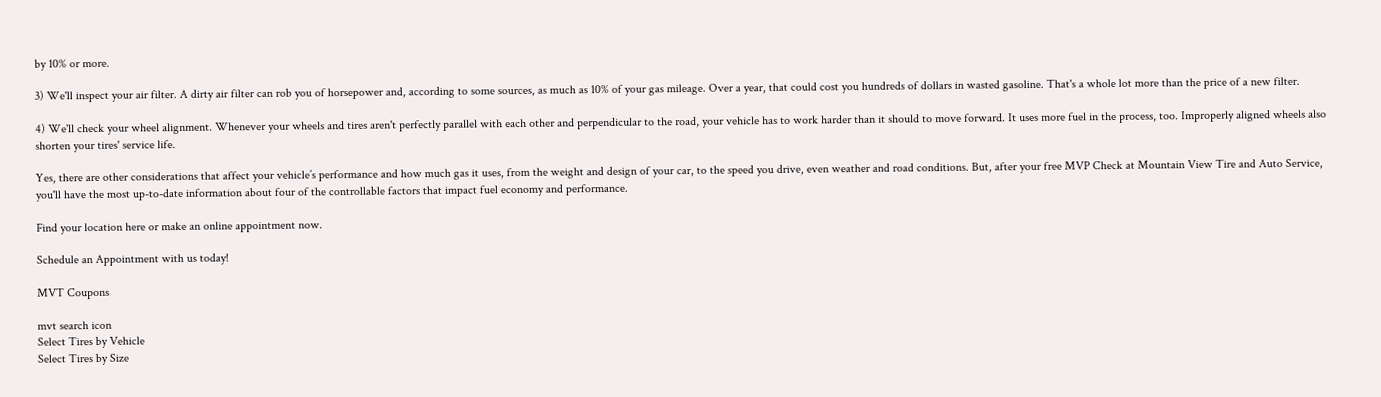by 10% or more.

3) We'll inspect your air filter. A dirty air filter can rob you of horsepower and, according to some sources, as much as 10% of your gas mileage. Over a year, that could cost you hundreds of dollars in wasted gasoline. That's a whole lot more than the price of a new filter.

4) We'll check your wheel alignment. Whenever your wheels and tires aren't perfectly parallel with each other and perpendicular to the road, your vehicle has to work harder than it should to move forward. It uses more fuel in the process, too. Improperly aligned wheels also shorten your tires' service life.

Yes, there are other considerations that affect your vehicle’s performance and how much gas it uses, from the weight and design of your car, to the speed you drive, even weather and road conditions. But, after your free MVP Check at Mountain View Tire and Auto Service, you'll have the most up-to-date information about four of the controllable factors that impact fuel economy and performance.

Find your location here or make an online appointment now.

Schedule an Appointment with us today!

MVT Coupons

mvt search icon
Select Tires by Vehicle
Select Tires by Size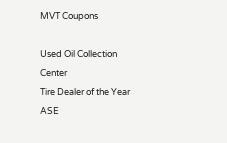MVT Coupons

Used Oil Collection Center
Tire Dealer of the Year
ASE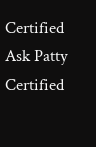Certified
Ask Patty Certified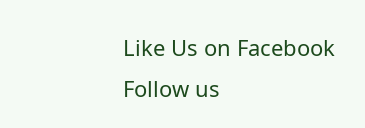Like Us on Facebook
Follow us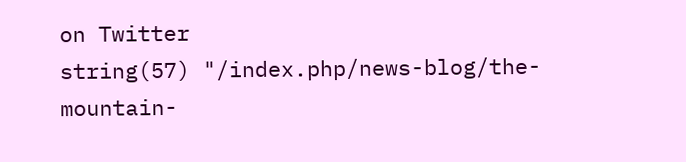on Twitter
string(57) "/index.php/news-blog/the-mountain-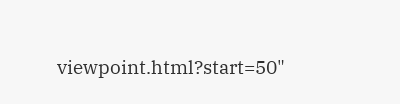viewpoint.html?start=50"